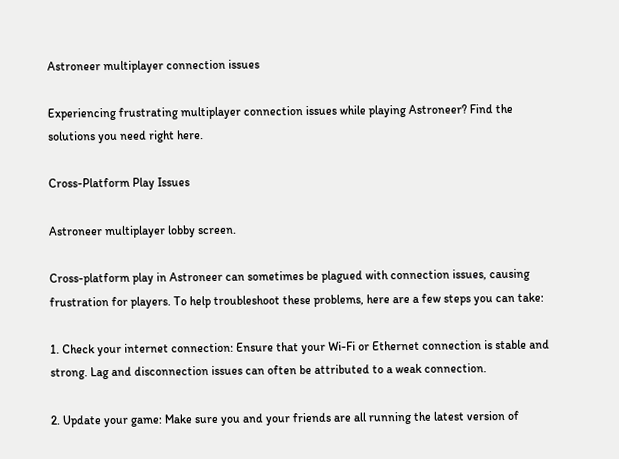Astroneer multiplayer connection issues

Experiencing frustrating multiplayer connection issues while playing Astroneer? Find the solutions you need right here.

Cross-Platform Play Issues

Astroneer multiplayer lobby screen.

Cross-platform play in Astroneer can sometimes be plagued with connection issues, causing frustration for players. To help troubleshoot these problems, here are a few steps you can take:

1. Check your internet connection: Ensure that your Wi-Fi or Ethernet connection is stable and strong. Lag and disconnection issues can often be attributed to a weak connection.

2. Update your game: Make sure you and your friends are all running the latest version of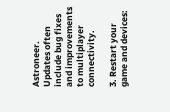Astroneer. Updates often include bug fixes and improvements to multiplayer connectivity.

3. Restart your game and devices: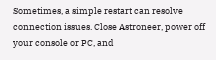Sometimes, a simple restart can resolve connection issues. Close Astroneer, power off your console or PC, and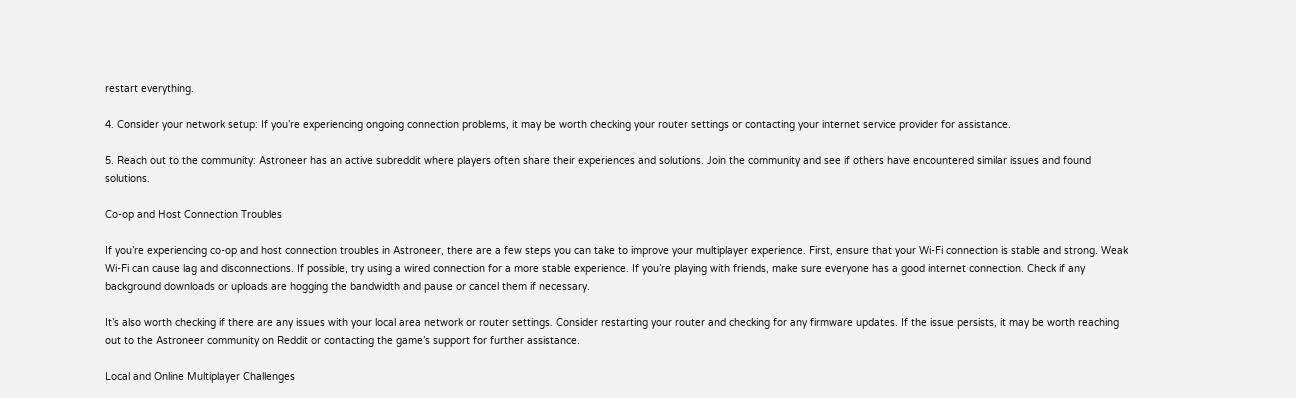restart everything.

4. Consider your network setup: If you’re experiencing ongoing connection problems, it may be worth checking your router settings or contacting your internet service provider for assistance.

5. Reach out to the community: Astroneer has an active subreddit where players often share their experiences and solutions. Join the community and see if others have encountered similar issues and found solutions.

Co-op and Host Connection Troubles

If you’re experiencing co-op and host connection troubles in Astroneer, there are a few steps you can take to improve your multiplayer experience. First, ensure that your Wi-Fi connection is stable and strong. Weak Wi-Fi can cause lag and disconnections. If possible, try using a wired connection for a more stable experience. If you’re playing with friends, make sure everyone has a good internet connection. Check if any background downloads or uploads are hogging the bandwidth and pause or cancel them if necessary.

It’s also worth checking if there are any issues with your local area network or router settings. Consider restarting your router and checking for any firmware updates. If the issue persists, it may be worth reaching out to the Astroneer community on Reddit or contacting the game’s support for further assistance.

Local and Online Multiplayer Challenges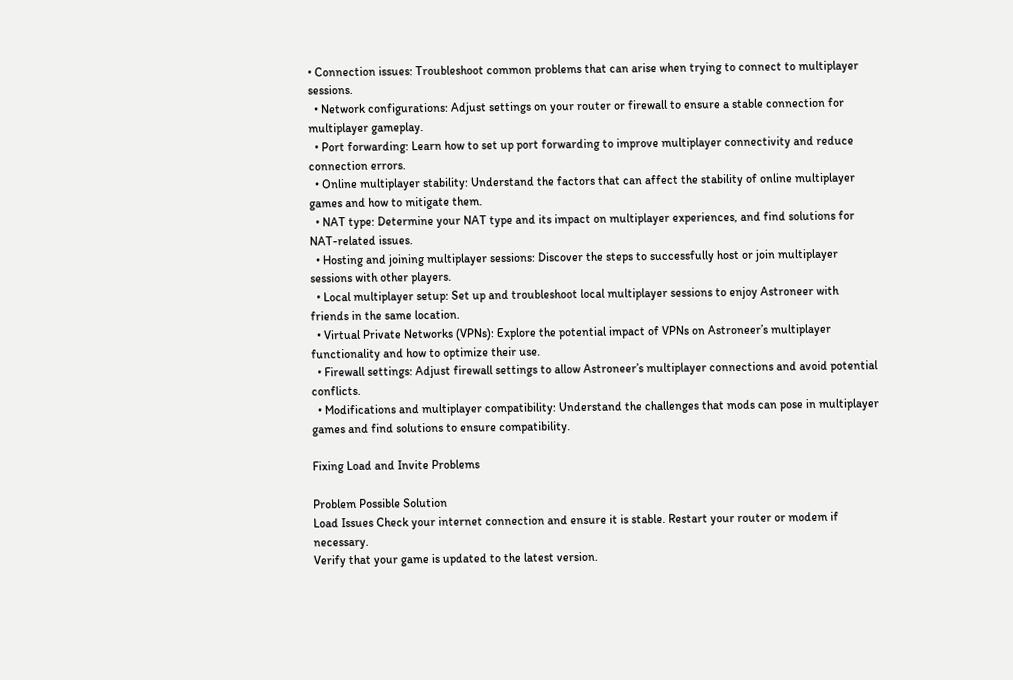• Connection issues: Troubleshoot common problems that can arise when trying to connect to multiplayer sessions.
  • Network configurations: Adjust settings on your router or firewall to ensure a stable connection for multiplayer gameplay.
  • Port forwarding: Learn how to set up port forwarding to improve multiplayer connectivity and reduce connection errors.
  • Online multiplayer stability: Understand the factors that can affect the stability of online multiplayer games and how to mitigate them.
  • NAT type: Determine your NAT type and its impact on multiplayer experiences, and find solutions for NAT-related issues.
  • Hosting and joining multiplayer sessions: Discover the steps to successfully host or join multiplayer sessions with other players.
  • Local multiplayer setup: Set up and troubleshoot local multiplayer sessions to enjoy Astroneer with friends in the same location.
  • Virtual Private Networks (VPNs): Explore the potential impact of VPNs on Astroneer’s multiplayer functionality and how to optimize their use.
  • Firewall settings: Adjust firewall settings to allow Astroneer’s multiplayer connections and avoid potential conflicts.
  • Modifications and multiplayer compatibility: Understand the challenges that mods can pose in multiplayer games and find solutions to ensure compatibility.

Fixing Load and Invite Problems

Problem Possible Solution
Load Issues Check your internet connection and ensure it is stable. Restart your router or modem if necessary.
Verify that your game is updated to the latest version.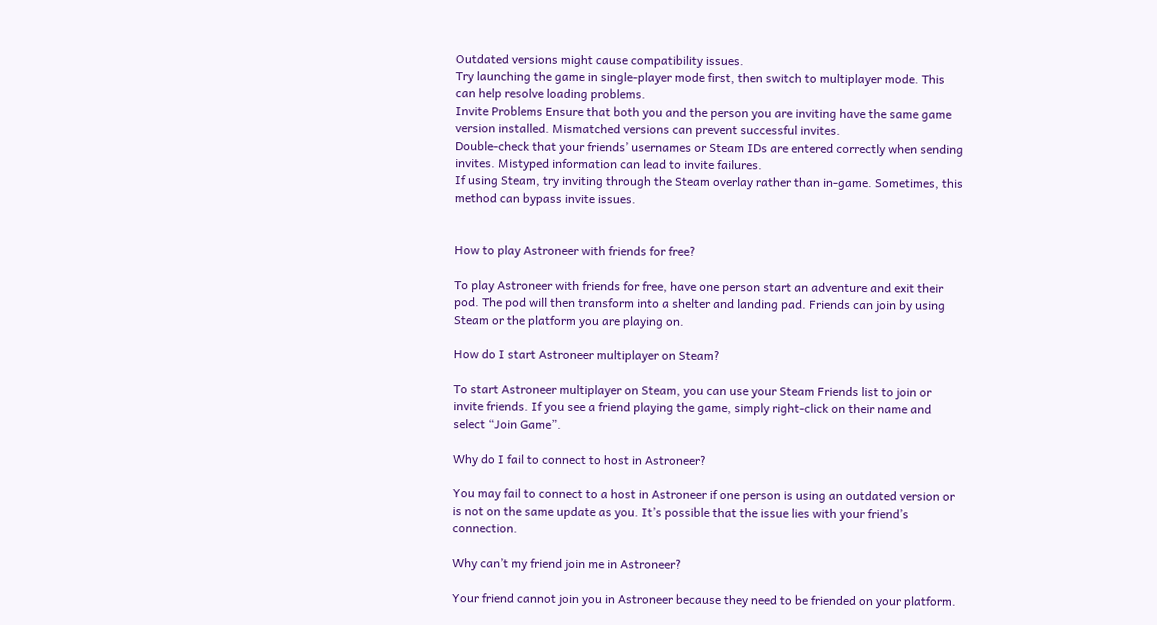Outdated versions might cause compatibility issues.
Try launching the game in single-player mode first, then switch to multiplayer mode. This can help resolve loading problems.
Invite Problems Ensure that both you and the person you are inviting have the same game version installed. Mismatched versions can prevent successful invites.
Double-check that your friends’ usernames or Steam IDs are entered correctly when sending invites. Mistyped information can lead to invite failures.
If using Steam, try inviting through the Steam overlay rather than in-game. Sometimes, this method can bypass invite issues.


How to play Astroneer with friends for free?

To play Astroneer with friends for free, have one person start an adventure and exit their pod. The pod will then transform into a shelter and landing pad. Friends can join by using Steam or the platform you are playing on.

How do I start Astroneer multiplayer on Steam?

To start Astroneer multiplayer on Steam, you can use your Steam Friends list to join or invite friends. If you see a friend playing the game, simply right-click on their name and select “Join Game”.

Why do I fail to connect to host in Astroneer?

You may fail to connect to a host in Astroneer if one person is using an outdated version or is not on the same update as you. It’s possible that the issue lies with your friend’s connection.

Why can’t my friend join me in Astroneer?

Your friend cannot join you in Astroneer because they need to be friended on your platform.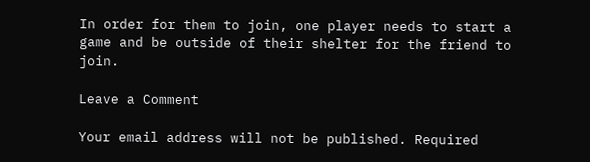In order for them to join, one player needs to start a game and be outside of their shelter for the friend to join.

Leave a Comment

Your email address will not be published. Required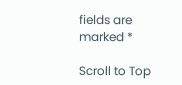fields are marked *

Scroll to Top